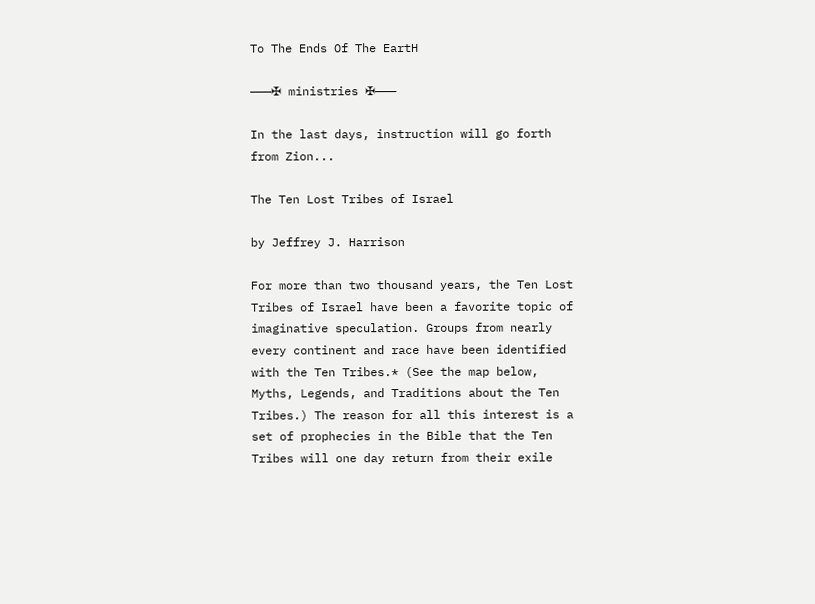To The Ends Of The EartH

———✠ ministries ✠———

In the last days, instruction will go forth from Zion...

The Ten Lost Tribes of Israel

by Jeffrey J. Harrison

For more than two thousand years, the Ten Lost Tribes of Israel have been a favorite topic of imaginative speculation. Groups from nearly every continent and race have been identified with the Ten Tribes.* (See the map below, Myths, Legends, and Traditions about the Ten Tribes.) The reason for all this interest is a set of prophecies in the Bible that the Ten Tribes will one day return from their exile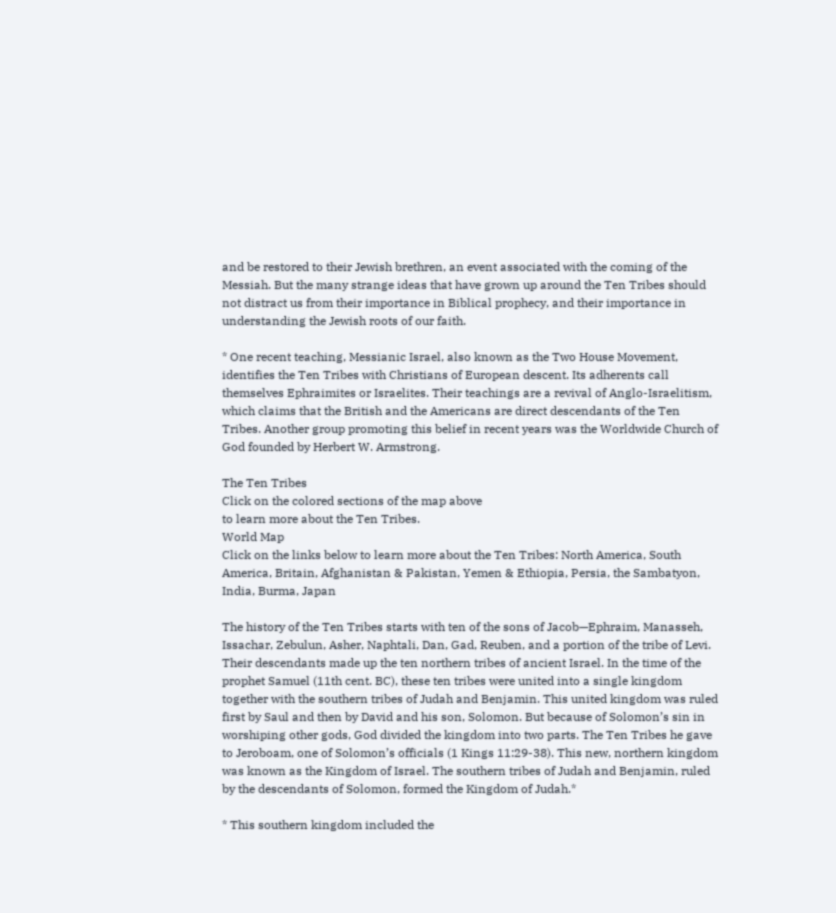and be restored to their Jewish brethren, an event associated with the coming of the Messiah. But the many strange ideas that have grown up around the Ten Tribes should not distract us from their importance in Biblical prophecy, and their importance in understanding the Jewish roots of our faith.

* One recent teaching, Messianic Israel, also known as the Two House Movement, identifies the Ten Tribes with Christians of European descent. Its adherents call themselves Ephraimites or Israelites. Their teachings are a revival of Anglo-Israelitism, which claims that the British and the Americans are direct descendants of the Ten Tribes. Another group promoting this belief in recent years was the Worldwide Church of God founded by Herbert W. Armstrong.

The Ten Tribes
Click on the colored sections of the map above
to learn more about the Ten Tribes.
World Map
Click on the links below to learn more about the Ten Tribes: North America, South America, Britain, Afghanistan & Pakistan, Yemen & Ethiopia, Persia, the Sambatyon, India, Burma, Japan

The history of the Ten Tribes starts with ten of the sons of Jacob—Ephraim, Manasseh, Issachar, Zebulun, Asher, Naphtali, Dan, Gad, Reuben, and a portion of the tribe of Levi. Their descendants made up the ten northern tribes of ancient Israel. In the time of the prophet Samuel (11th cent. BC), these ten tribes were united into a single kingdom together with the southern tribes of Judah and Benjamin. This united kingdom was ruled first by Saul and then by David and his son, Solomon. But because of Solomon’s sin in worshiping other gods, God divided the kingdom into two parts. The Ten Tribes he gave to Jeroboam, one of Solomon’s officials (1 Kings 11:29-38). This new, northern kingdom was known as the Kingdom of Israel. The southern tribes of Judah and Benjamin, ruled by the descendants of Solomon, formed the Kingdom of Judah.*

* This southern kingdom included the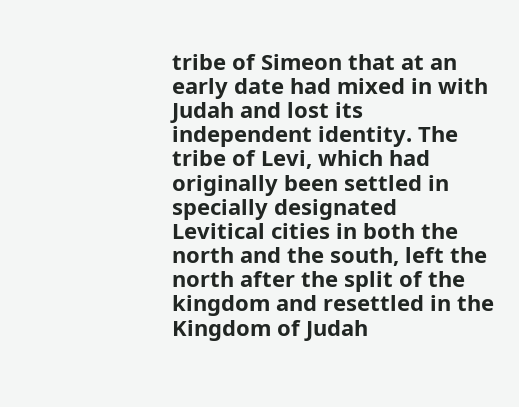tribe of Simeon that at an early date had mixed in with Judah and lost its independent identity. The tribe of Levi, which had originally been settled in specially designated Levitical cities in both the north and the south, left the north after the split of the kingdom and resettled in the Kingdom of Judah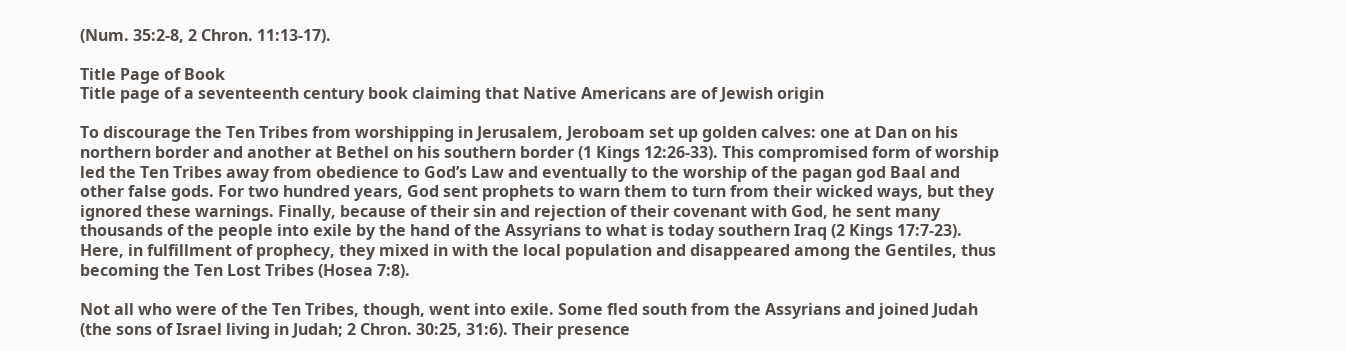(Num. 35:2-8, 2 Chron. 11:13-17).

Title Page of Book
Title page of a seventeenth century book claiming that Native Americans are of Jewish origin

To discourage the Ten Tribes from worshipping in Jerusalem, Jeroboam set up golden calves: one at Dan on his northern border and another at Bethel on his southern border (1 Kings 12:26-33). This compromised form of worship led the Ten Tribes away from obedience to God’s Law and eventually to the worship of the pagan god Baal and other false gods. For two hundred years, God sent prophets to warn them to turn from their wicked ways, but they ignored these warnings. Finally, because of their sin and rejection of their covenant with God, he sent many thousands of the people into exile by the hand of the Assyrians to what is today southern Iraq (2 Kings 17:7-23). Here, in fulfillment of prophecy, they mixed in with the local population and disappeared among the Gentiles, thus becoming the Ten Lost Tribes (Hosea 7:8).

Not all who were of the Ten Tribes, though, went into exile. Some fled south from the Assyrians and joined Judah (the sons of Israel living in Judah; 2 Chron. 30:25, 31:6). Their presence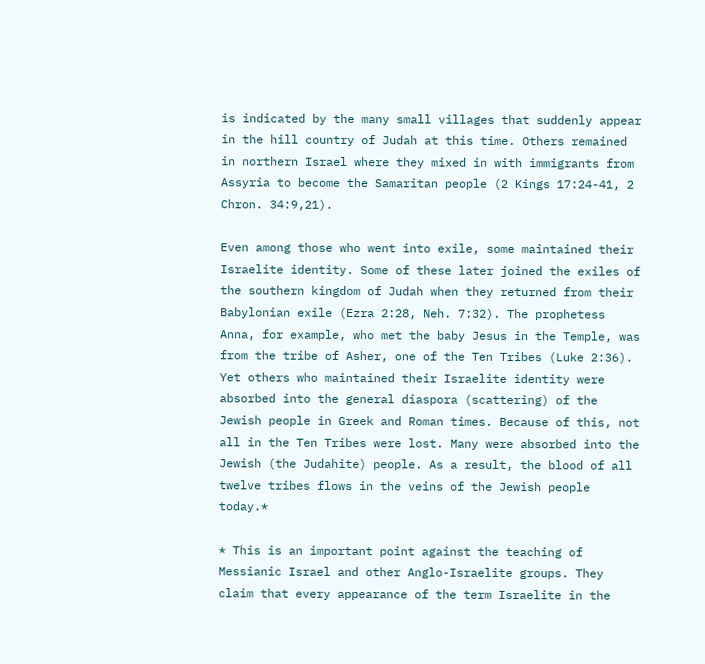is indicated by the many small villages that suddenly appear in the hill country of Judah at this time. Others remained in northern Israel where they mixed in with immigrants from Assyria to become the Samaritan people (2 Kings 17:24-41, 2 Chron. 34:9,21).

Even among those who went into exile, some maintained their Israelite identity. Some of these later joined the exiles of the southern kingdom of Judah when they returned from their Babylonian exile (Ezra 2:28, Neh. 7:32). The prophetess Anna, for example, who met the baby Jesus in the Temple, was from the tribe of Asher, one of the Ten Tribes (Luke 2:36). Yet others who maintained their Israelite identity were absorbed into the general diaspora (scattering) of the Jewish people in Greek and Roman times. Because of this, not all in the Ten Tribes were lost. Many were absorbed into the Jewish (the Judahite) people. As a result, the blood of all twelve tribes flows in the veins of the Jewish people today.*

* This is an important point against the teaching of Messianic Israel and other Anglo-Israelite groups. They claim that every appearance of the term Israelite in the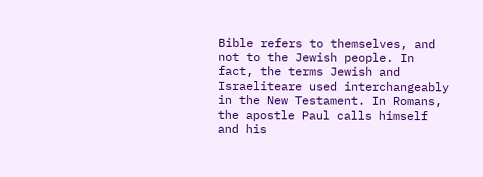Bible refers to themselves, and not to the Jewish people. In fact, the terms Jewish and Israeliteare used interchangeably in the New Testament. In Romans, the apostle Paul calls himself and his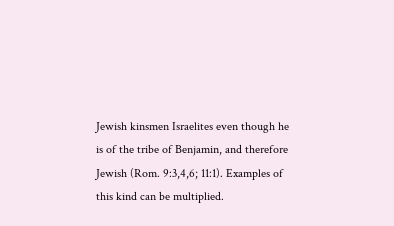Jewish kinsmen Israelites even though he is of the tribe of Benjamin, and therefore Jewish (Rom. 9:3,4,6; 11:1). Examples of this kind can be multiplied.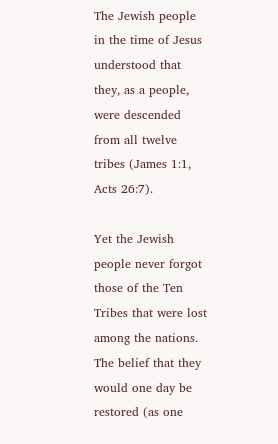The Jewish people in the time of Jesus understood that they, as a people, were descended from all twelve tribes (James 1:1, Acts 26:7).

Yet the Jewish people never forgot those of the Ten Tribes that were lost among the nations. The belief that they would one day be restored (as one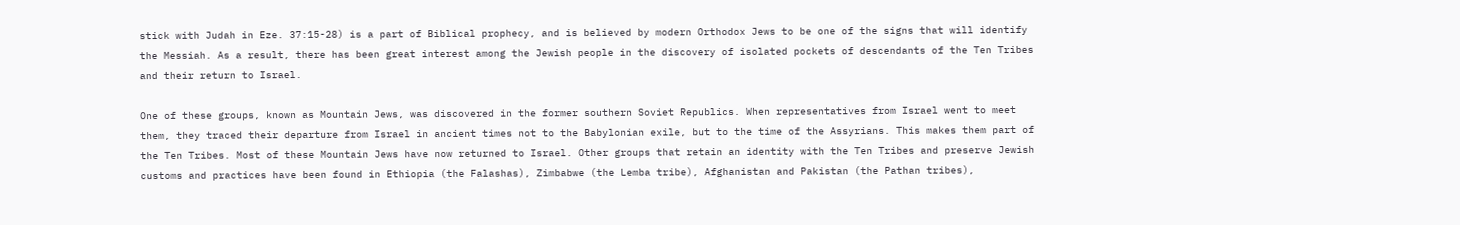stick with Judah in Eze. 37:15-28) is a part of Biblical prophecy, and is believed by modern Orthodox Jews to be one of the signs that will identify the Messiah. As a result, there has been great interest among the Jewish people in the discovery of isolated pockets of descendants of the Ten Tribes and their return to Israel.

One of these groups, known as Mountain Jews, was discovered in the former southern Soviet Republics. When representatives from Israel went to meet them, they traced their departure from Israel in ancient times not to the Babylonian exile, but to the time of the Assyrians. This makes them part of the Ten Tribes. Most of these Mountain Jews have now returned to Israel. Other groups that retain an identity with the Ten Tribes and preserve Jewish customs and practices have been found in Ethiopia (the Falashas), Zimbabwe (the Lemba tribe), Afghanistan and Pakistan (the Pathan tribes),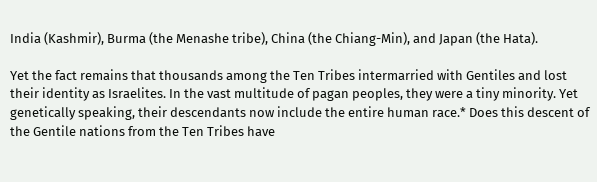India (Kashmir), Burma (the Menashe tribe), China (the Chiang-Min), and Japan (the Hata).

Yet the fact remains that thousands among the Ten Tribes intermarried with Gentiles and lost their identity as Israelites. In the vast multitude of pagan peoples, they were a tiny minority. Yet genetically speaking, their descendants now include the entire human race.* Does this descent of the Gentile nations from the Ten Tribes have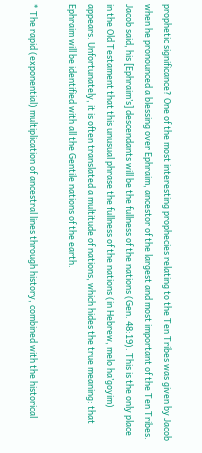prophetic significance? One of the most interesting prophecies relating to the Ten Tribes was given by Jacob when he pronounced a blessing over Ephraim, ancestor of the largest and most important of the Ten Tribes. Jacob said, his [Ephraim’s] descendants will be the fullness of the nations (Gen. 48:19). This is the only place in the Old Testament that this unusual phrase the fullness of the nations (in Hebrew, melo ha’goyim) appears. Unfortunately, it is often translated a multitude of nations, which hides the true meaning: that Ephraim will be identified with all the Gentile nations of the earth.

* The rapid (exponential) multiplication of ancestral lines through history, combined with the historical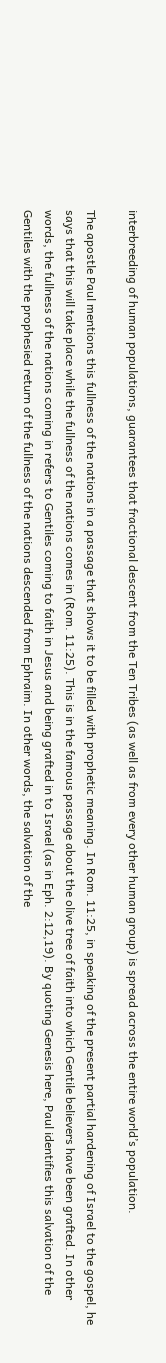interbreeding of human populations, guarantees that fractional descent from the Ten Tribes (as well as from every other human group) is spread across the entire world’s population.

The apostle Paul mentions this fullness of the nations in a passage that shows it to be filled with prophetic meaning. In Rom. 11:25, in speaking of the present partial hardening of Israel to the gospel, he says that this will take place while the fullness of the nations comes in (Rom. 11:25). This is in the famous passage about the olive tree of faith into which Gentile believers have been grafted. In other words, the fullness of the nations coming in refers to Gentiles coming to faith in Jesus and being grafted in to Israel (as in Eph. 2:12,19). By quoting Genesis here, Paul identifies this salvation of the Gentiles with the prophesied return of the fullness of the nations descended from Ephraim. In other words, the salvation of the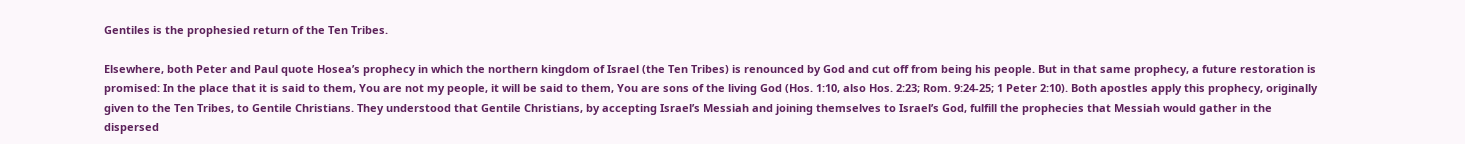Gentiles is the prophesied return of the Ten Tribes.

Elsewhere, both Peter and Paul quote Hosea’s prophecy in which the northern kingdom of Israel (the Ten Tribes) is renounced by God and cut off from being his people. But in that same prophecy, a future restoration is promised: In the place that it is said to them, You are not my people, it will be said to them, You are sons of the living God (Hos. 1:10, also Hos. 2:23; Rom. 9:24-25; 1 Peter 2:10). Both apostles apply this prophecy, originally given to the Ten Tribes, to Gentile Christians. They understood that Gentile Christians, by accepting Israel’s Messiah and joining themselves to Israel’s God, fulfill the prophecies that Messiah would gather in the dispersed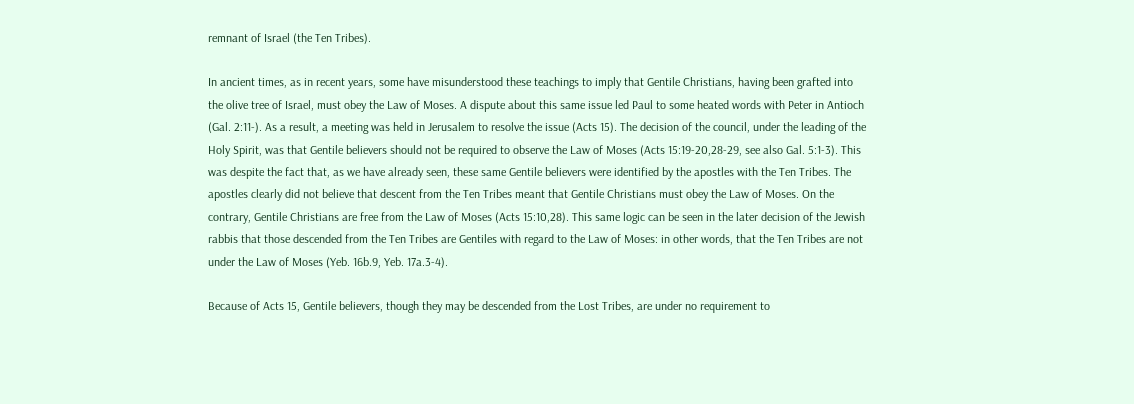remnant of Israel (the Ten Tribes).

In ancient times, as in recent years, some have misunderstood these teachings to imply that Gentile Christians, having been grafted into the olive tree of Israel, must obey the Law of Moses. A dispute about this same issue led Paul to some heated words with Peter in Antioch (Gal. 2:11-). As a result, a meeting was held in Jerusalem to resolve the issue (Acts 15). The decision of the council, under the leading of the Holy Spirit, was that Gentile believers should not be required to observe the Law of Moses (Acts 15:19-20,28-29, see also Gal. 5:1-3). This was despite the fact that, as we have already seen, these same Gentile believers were identified by the apostles with the Ten Tribes. The apostles clearly did not believe that descent from the Ten Tribes meant that Gentile Christians must obey the Law of Moses. On the contrary, Gentile Christians are free from the Law of Moses (Acts 15:10,28). This same logic can be seen in the later decision of the Jewish rabbis that those descended from the Ten Tribes are Gentiles with regard to the Law of Moses: in other words, that the Ten Tribes are not under the Law of Moses (Yeb. 16b.9, Yeb. 17a.3-4).

Because of Acts 15, Gentile believers, though they may be descended from the Lost Tribes, are under no requirement to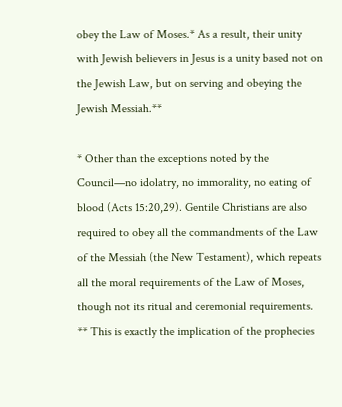obey the Law of Moses.* As a result, their unity with Jewish believers in Jesus is a unity based not on the Jewish Law, but on serving and obeying the Jewish Messiah.**

* Other than the exceptions noted by the Council—no idolatry, no immorality, no eating of blood (Acts 15:20,29). Gentile Christians are also required to obey all the commandments of the Law of the Messiah (the New Testament), which repeats all the moral requirements of the Law of Moses, though not its ritual and ceremonial requirements.
** This is exactly the implication of the prophecies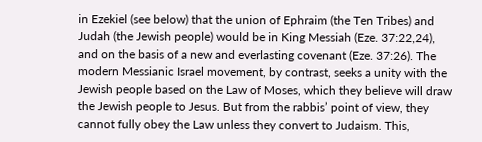in Ezekiel (see below) that the union of Ephraim (the Ten Tribes) and Judah (the Jewish people) would be in King Messiah (Eze. 37:22,24), and on the basis of a new and everlasting covenant (Eze. 37:26). The modern Messianic Israel movement, by contrast, seeks a unity with the Jewish people based on the Law of Moses, which they believe will draw the Jewish people to Jesus. But from the rabbis’ point of view, they cannot fully obey the Law unless they convert to Judaism. This,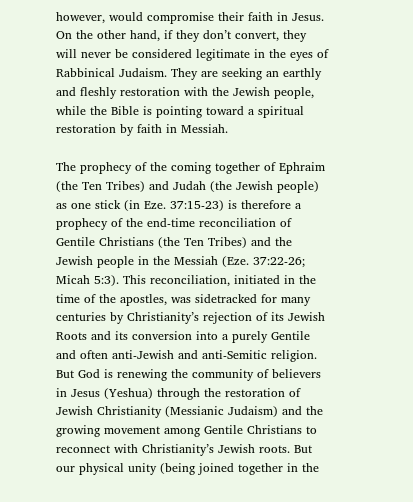however, would compromise their faith in Jesus. On the other hand, if they don’t convert, they will never be considered legitimate in the eyes of Rabbinical Judaism. They are seeking an earthly and fleshly restoration with the Jewish people, while the Bible is pointing toward a spiritual restoration by faith in Messiah.

The prophecy of the coming together of Ephraim (the Ten Tribes) and Judah (the Jewish people) as one stick (in Eze. 37:15-23) is therefore a prophecy of the end-time reconciliation of Gentile Christians (the Ten Tribes) and the Jewish people in the Messiah (Eze. 37:22-26; Micah 5:3). This reconciliation, initiated in the time of the apostles, was sidetracked for many centuries by Christianity’s rejection of its Jewish Roots and its conversion into a purely Gentile and often anti-Jewish and anti-Semitic religion. But God is renewing the community of believers in Jesus (Yeshua) through the restoration of Jewish Christianity (Messianic Judaism) and the growing movement among Gentile Christians to reconnect with Christianity’s Jewish roots. But our physical unity (being joined together in the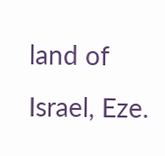land of Israel, Eze.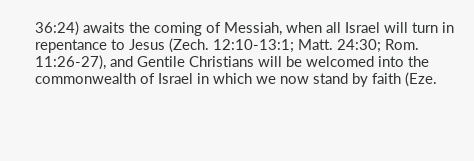36:24) awaits the coming of Messiah, when all Israel will turn in repentance to Jesus (Zech. 12:10-13:1; Matt. 24:30; Rom. 11:26-27), and Gentile Christians will be welcomed into the commonwealth of Israel in which we now stand by faith (Eze.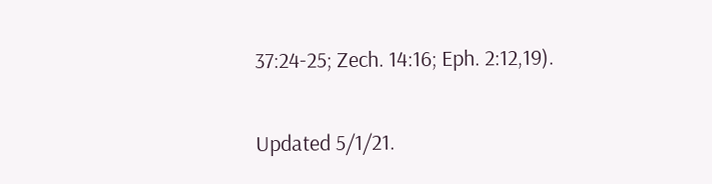37:24-25; Zech. 14:16; Eph. 2:12,19).

Updated 5/1/21.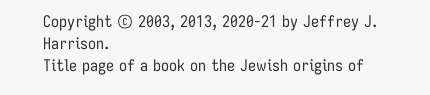Copyright © 2003, 2013, 2020-21 by Jeffrey J. Harrison.
Title page of a book on the Jewish origins of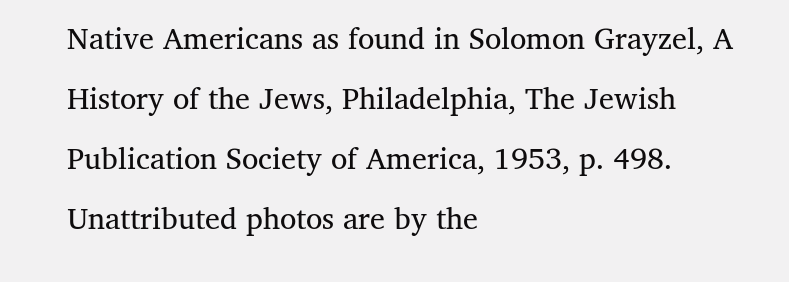Native Americans as found in Solomon Grayzel, A History of the Jews, Philadelphia, The Jewish Publication Society of America, 1953, p. 498.
Unattributed photos are by the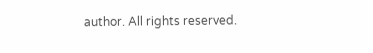author. All rights reserved.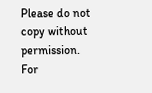Please do not copy without permission.
For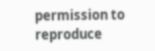permission to reproduce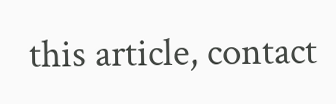this article, contact